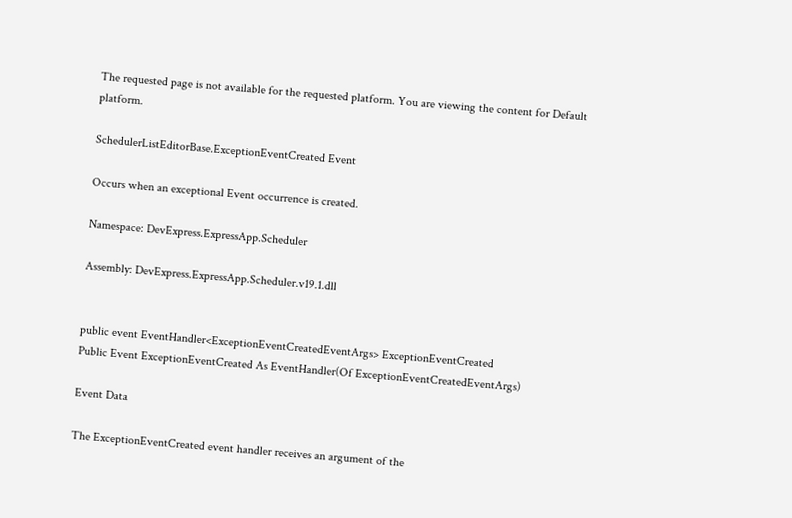The requested page is not available for the requested platform. You are viewing the content for Default platform.

SchedulerListEditorBase.ExceptionEventCreated Event

Occurs when an exceptional Event occurrence is created.

Namespace: DevExpress.ExpressApp.Scheduler

Assembly: DevExpress.ExpressApp.Scheduler.v19.1.dll


public event EventHandler<ExceptionEventCreatedEventArgs> ExceptionEventCreated
Public Event ExceptionEventCreated As EventHandler(Of ExceptionEventCreatedEventArgs)

Event Data

The ExceptionEventCreated event handler receives an argument of the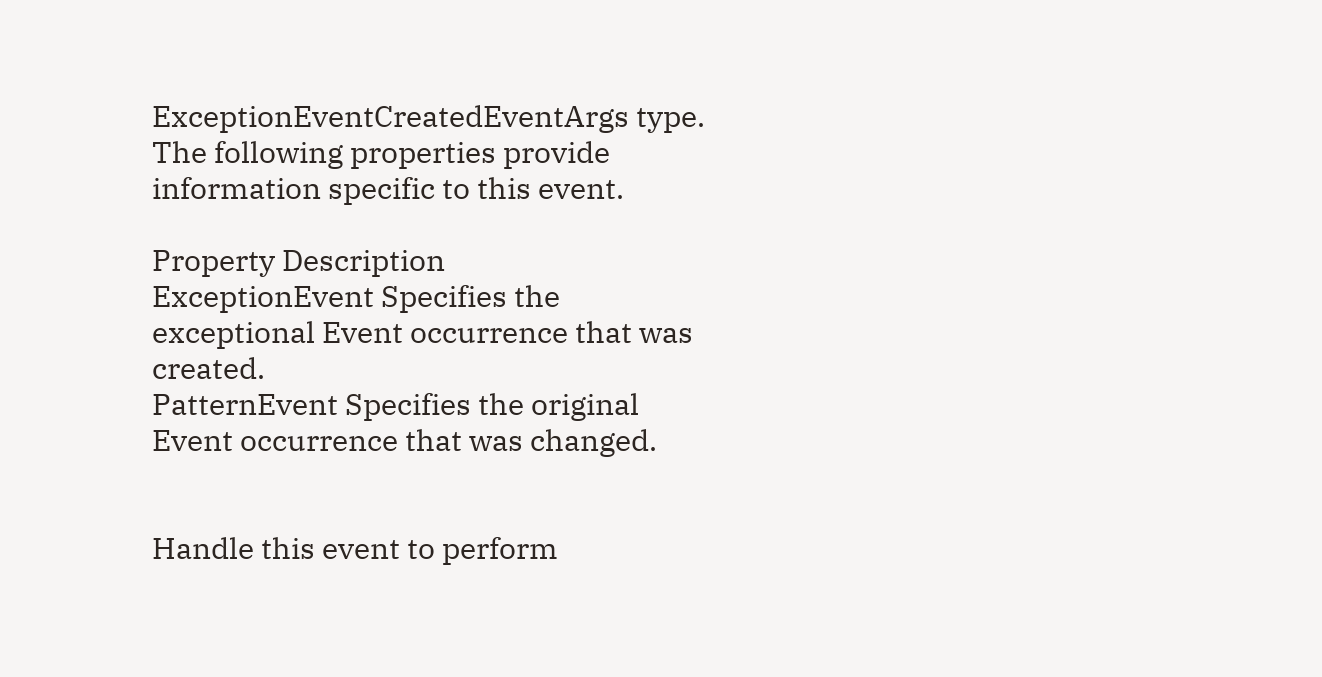ExceptionEventCreatedEventArgs type. The following properties provide information specific to this event.

Property Description
ExceptionEvent Specifies the exceptional Event occurrence that was created.
PatternEvent Specifies the original Event occurrence that was changed.


Handle this event to perform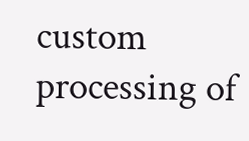custom processing of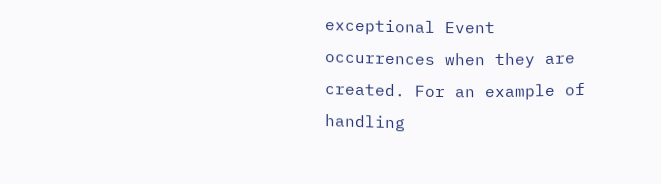exceptional Event occurrences when they are created. For an example of handling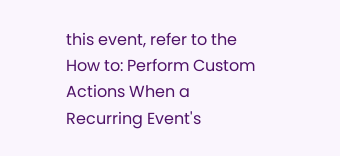this event, refer to the How to: Perform Custom Actions When a Recurring Event's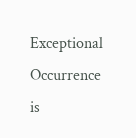Exceptional Occurrence is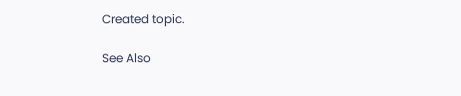Created topic.

See Also